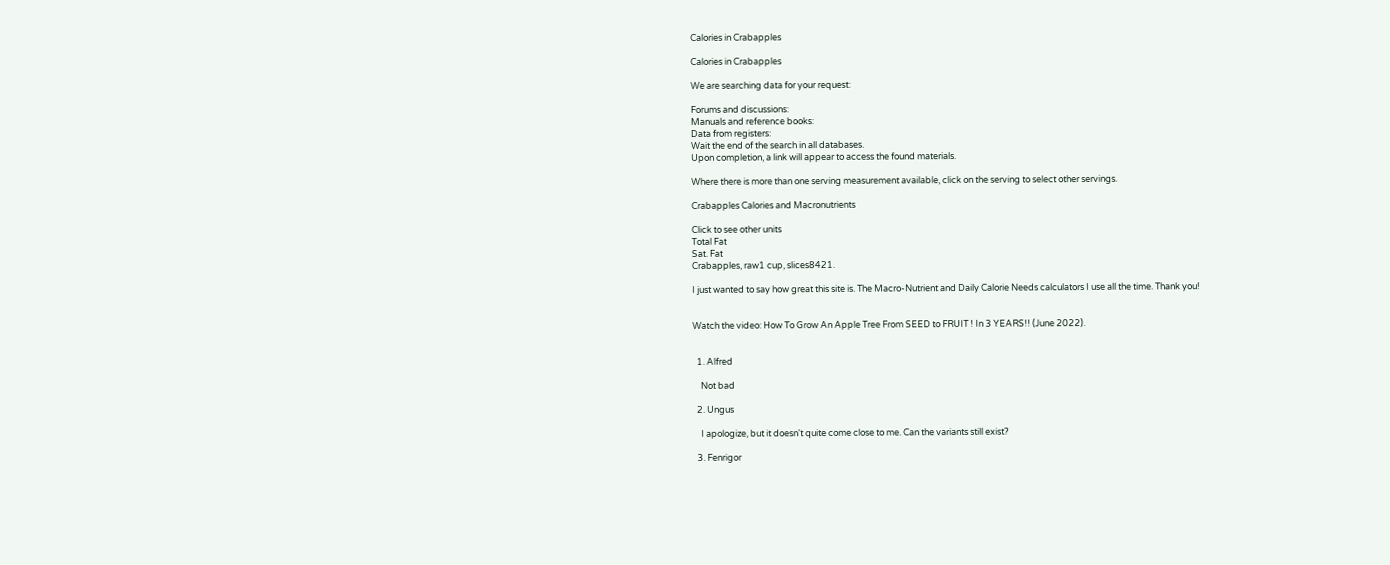Calories in Crabapples

Calories in Crabapples

We are searching data for your request:

Forums and discussions:
Manuals and reference books:
Data from registers:
Wait the end of the search in all databases.
Upon completion, a link will appear to access the found materials.

Where there is more than one serving measurement available, click on the serving to select other servings.

Crabapples Calories and Macronutrients

Click to see other units
Total Fat
Sat. Fat
Crabapples, raw1 cup, slices8421.

I just wanted to say how great this site is. The Macro-Nutrient and Daily Calorie Needs calculators I use all the time. Thank you!


Watch the video: How To Grow An Apple Tree From SEED to FRUIT ! In 3 YEARS!! (June 2022).


  1. Alfred

    Not bad

  2. Ungus

    I apologize, but it doesn't quite come close to me. Can the variants still exist?

  3. Fenrigor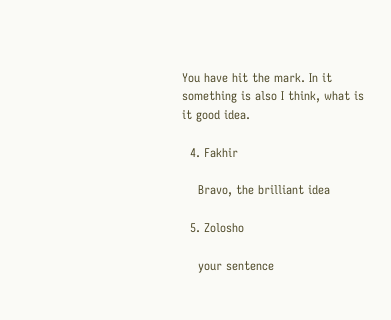You have hit the mark. In it something is also I think, what is it good idea.

  4. Fakhir

    Bravo, the brilliant idea

  5. Zolosho

    your sentence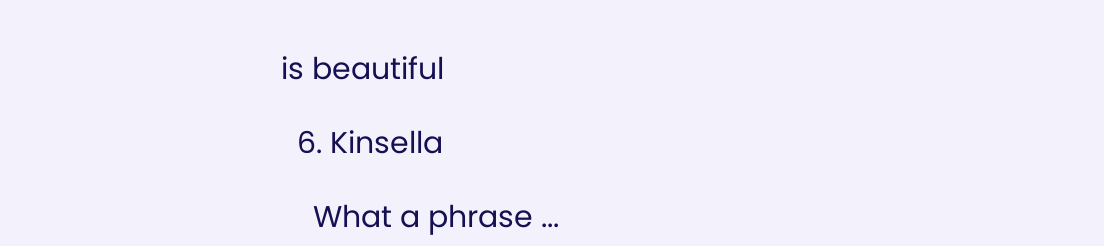is beautiful

  6. Kinsella

    What a phrase ...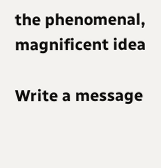the phenomenal, magnificent idea

Write a message